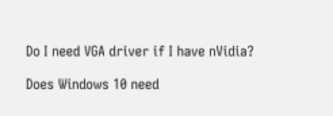Do I need VGA driver if I have nVidia?

Does Windows 10 need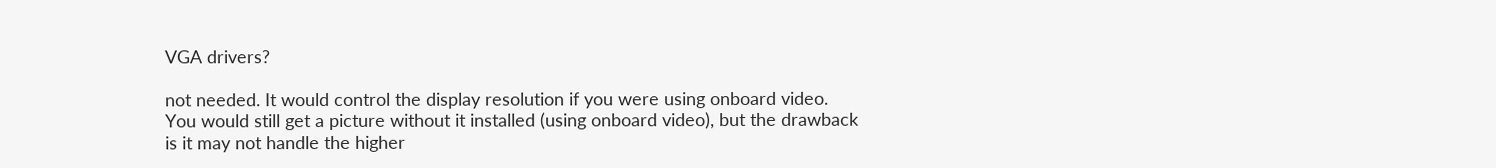VGA drivers?

not needed. It would control the display resolution if you were using onboard video. You would still get a picture without it installed (using onboard video), but the drawback is it may not handle the higher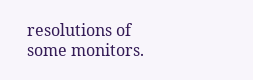resolutions of some monitors.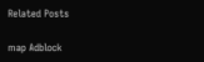Related Posts

map Adblock